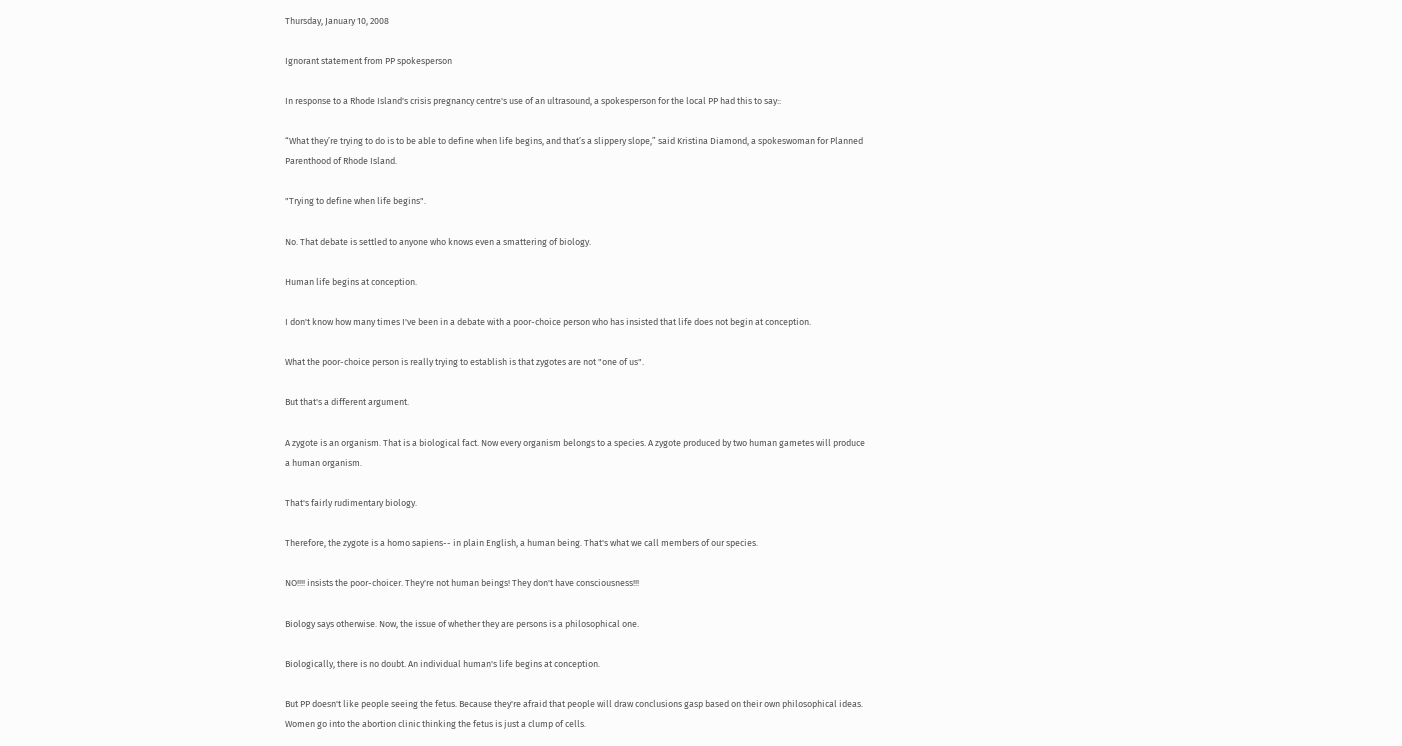Thursday, January 10, 2008

Ignorant statement from PP spokesperson

In response to a Rhode Island's crisis pregnancy centre's use of an ultrasound, a spokesperson for the local PP had this to say::

“What they’re trying to do is to be able to define when life begins, and that’s a slippery slope,” said Kristina Diamond, a spokeswoman for Planned Parenthood of Rhode Island.

"Trying to define when life begins".

No. That debate is settled to anyone who knows even a smattering of biology.

Human life begins at conception.

I don't know how many times I've been in a debate with a poor-choice person who has insisted that life does not begin at conception.

What the poor-choice person is really trying to establish is that zygotes are not "one of us".

But that's a different argument.

A zygote is an organism. That is a biological fact. Now every organism belongs to a species. A zygote produced by two human gametes will produce a human organism.

That's fairly rudimentary biology.

Therefore, the zygote is a homo sapiens-- in plain English, a human being. That's what we call members of our species.

NO!!!! insists the poor-choicer. They're not human beings! They don't have consciousness!!!

Biology says otherwise. Now, the issue of whether they are persons is a philosophical one.

Biologically, there is no doubt. An individual human's life begins at conception.

But PP doesn't like people seeing the fetus. Because they're afraid that people will draw conclusions gasp based on their own philosophical ideas. Women go into the abortion clinic thinking the fetus is just a clump of cells.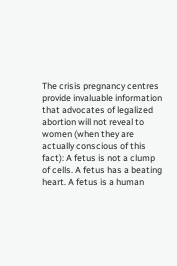The crisis pregnancy centres provide invaluable information that advocates of legalized abortion will not reveal to women (when they are actually conscious of this fact): A fetus is not a clump of cells. A fetus has a beating heart. A fetus is a human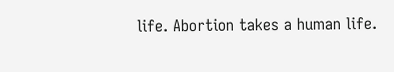life. Abortion takes a human life.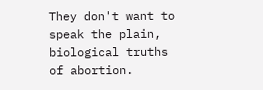They don't want to speak the plain, biological truths of abortion.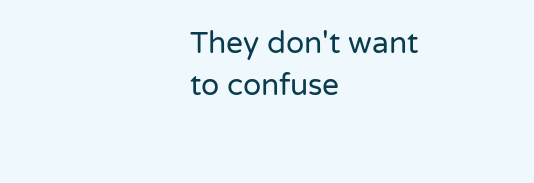They don't want to confuse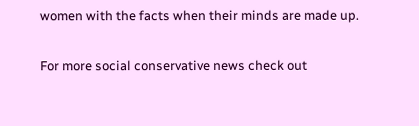women with the facts when their minds are made up.

For more social conservative news check out